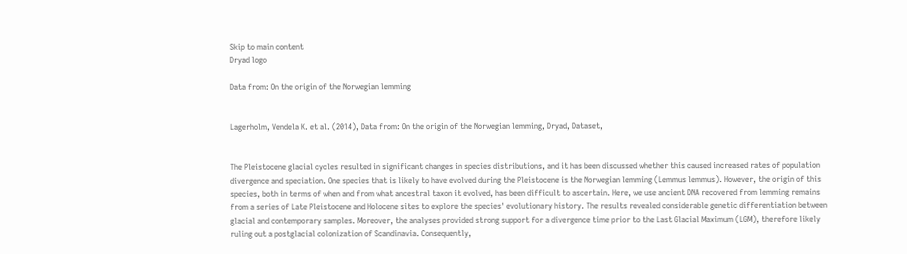Skip to main content
Dryad logo

Data from: On the origin of the Norwegian lemming


Lagerholm, Vendela K. et al. (2014), Data from: On the origin of the Norwegian lemming, Dryad, Dataset,


The Pleistocene glacial cycles resulted in significant changes in species distributions, and it has been discussed whether this caused increased rates of population divergence and speciation. One species that is likely to have evolved during the Pleistocene is the Norwegian lemming (Lemmus lemmus). However, the origin of this species, both in terms of when and from what ancestral taxon it evolved, has been difficult to ascertain. Here, we use ancient DNA recovered from lemming remains from a series of Late Pleistocene and Holocene sites to explore the species' evolutionary history. The results revealed considerable genetic differentiation between glacial and contemporary samples. Moreover, the analyses provided strong support for a divergence time prior to the Last Glacial Maximum (LGM), therefore likely ruling out a postglacial colonization of Scandinavia. Consequently,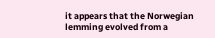it appears that the Norwegian lemming evolved from a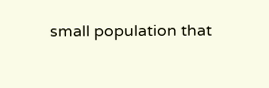small population that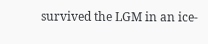survived the LGM in an ice-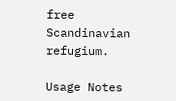free Scandinavian refugium.

Usage Notes